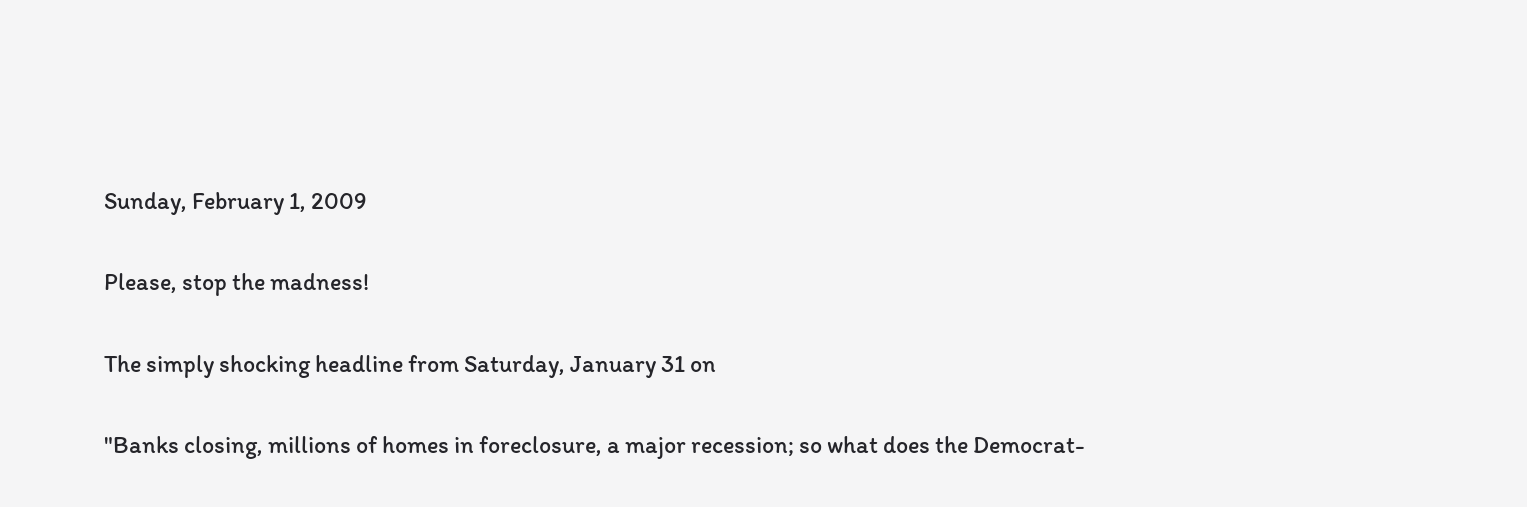Sunday, February 1, 2009

Please, stop the madness!

The simply shocking headline from Saturday, January 31 on

"Banks closing, millions of homes in foreclosure, a major recession; so what does the Democrat-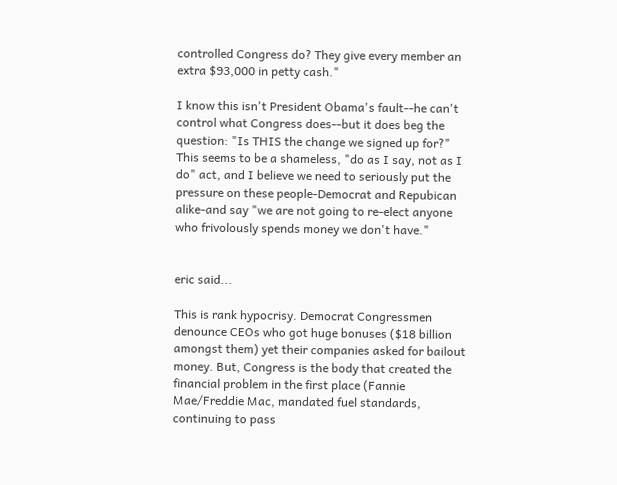controlled Congress do? They give every member an extra $93,000 in petty cash."

I know this isn't President Obama's fault--he can't control what Congress does--but it does beg the question: "Is THIS the change we signed up for?" This seems to be a shameless, "do as I say, not as I do" act, and I believe we need to seriously put the pressure on these people-Democrat and Repubican alike-and say "we are not going to re-elect anyone who frivolously spends money we don't have."


eric said...

This is rank hypocrisy. Democrat Congressmen denounce CEOs who got huge bonuses ($18 billion amongst them) yet their companies asked for bailout money. But, Congress is the body that created the financial problem in the first place (Fannie Mae/Freddie Mac, mandated fuel standards, continuing to pass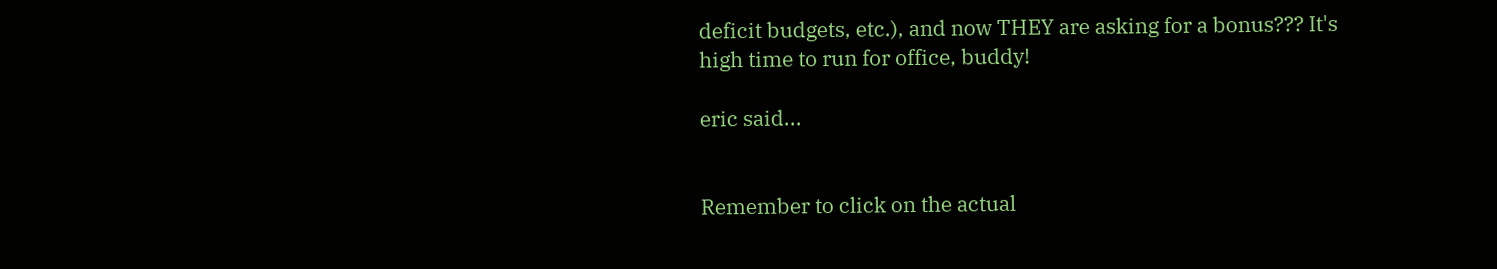deficit budgets, etc.), and now THEY are asking for a bonus??? It's high time to run for office, buddy!

eric said...


Remember to click on the actual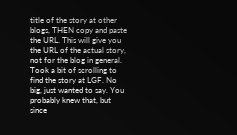title of the story at other blogs, THEN copy and paste the URL. This will give you the URL of the actual story, not for the blog in general. Took a bit of scrolling to find the story at LGF. No big, just wanted to say. You probably knew that, but since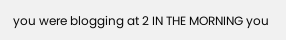you were blogging at 2 IN THE MORNING you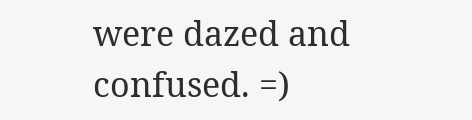were dazed and confused. =)